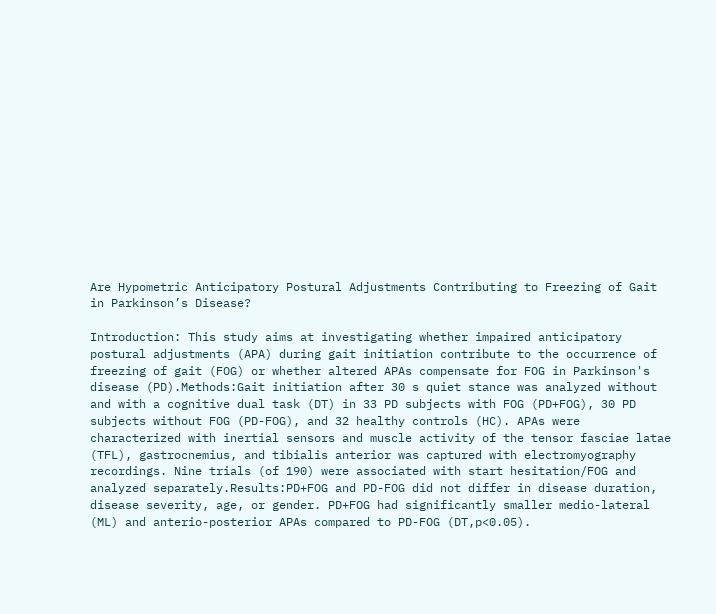Are Hypometric Anticipatory Postural Adjustments Contributing to Freezing of Gait in Parkinson’s Disease?

Introduction: This study aims at investigating whether impaired anticipatory postural adjustments (APA) during gait initiation contribute to the occurrence of freezing of gait (FOG) or whether altered APAs compensate for FOG in Parkinson's disease (PD).Methods:Gait initiation after 30 s quiet stance was analyzed without and with a cognitive dual task (DT) in 33 PD subjects with FOG (PD+FOG), 30 PD subjects without FOG (PD-FOG), and 32 healthy controls (HC). APAs were characterized with inertial sensors and muscle activity of the tensor fasciae latae (TFL), gastrocnemius, and tibialis anterior was captured with electromyography recordings. Nine trials (of 190) were associated with start hesitation/FOG and analyzed separately.Results:PD+FOG and PD-FOG did not differ in disease duration, disease severity, age, or gender. PD+FOG had significantly smaller medio-lateral (ML) and anterio-posterior APAs compared to PD-FOG (DT,p<0.05).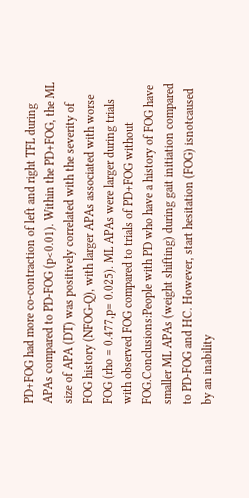PD+FOG had more co-contraction of left and right TFL during APAs compared to PD-FOG (p<0.01). Within the PD+FOG, the ML size of APA (DT) was positively correlated with the severity of FOG history (NFOG-Q), with larger APAs associated with worse FOG (rho = 0.477,p= 0.025). ML APAs were larger during trials with observed FOG compared to trials of PD+FOG without FOG.Conclusions:People with PD who have a history of FOG have smaller ML APAs (weight shifting) during gait initiation compared to PD-FOG and HC. However, start hesitation (FOG) isnotcaused by an inability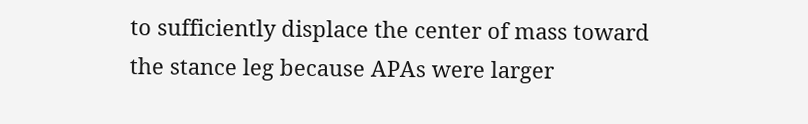to sufficiently displace the center of mass toward the stance leg because APAs were larger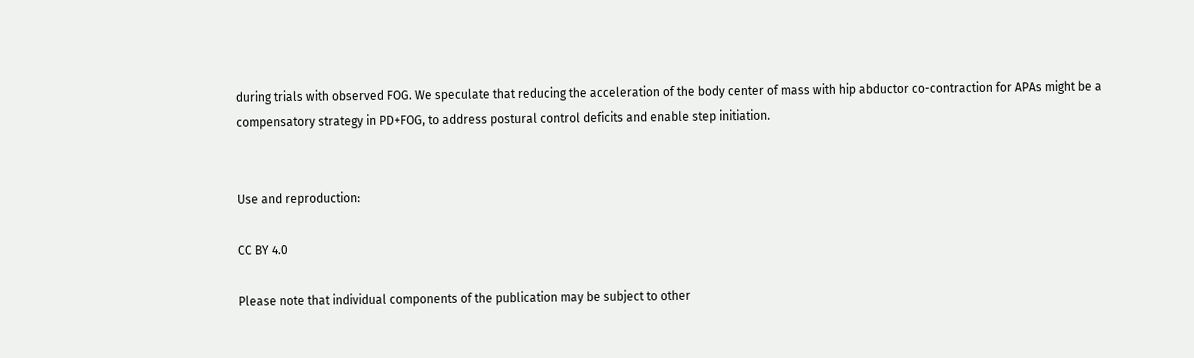during trials with observed FOG. We speculate that reducing the acceleration of the body center of mass with hip abductor co-contraction for APAs might be a compensatory strategy in PD+FOG, to address postural control deficits and enable step initiation.


Use and reproduction:

CC BY 4.0

Please note that individual components of the publication may be subject to other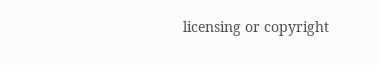licensing or copyright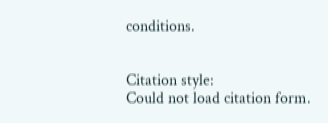conditions.


Citation style:
Could not load citation form.